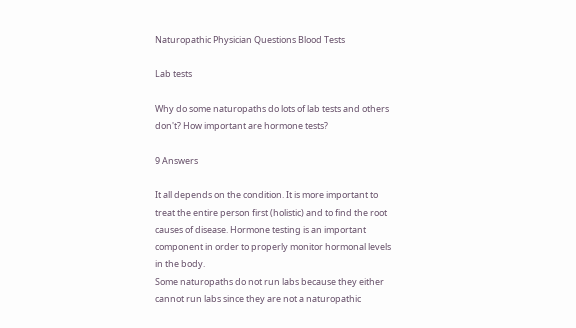Naturopathic Physician Questions Blood Tests

Lab tests

Why do some naturopaths do lots of lab tests and others don't? How important are hormone tests?

9 Answers

It all depends on the condition. It is more important to treat the entire person first (holistic) and to find the root causes of disease. Hormone testing is an important component in order to properly monitor hormonal levels in the body.
Some naturopaths do not run labs because they either cannot run labs since they are not a naturopathic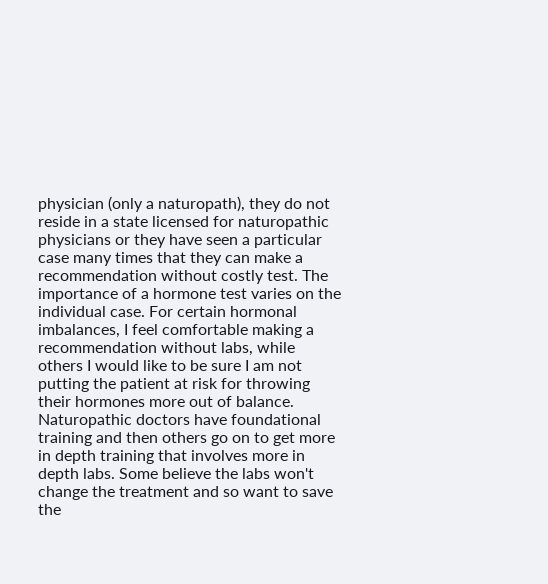physician (only a naturopath), they do not reside in a state licensed for naturopathic physicians or they have seen a particular case many times that they can make a recommendation without costly test. The importance of a hormone test varies on the individual case. For certain hormonal imbalances, I feel comfortable making a recommendation without labs, while others I would like to be sure I am not putting the patient at risk for throwing their hormones more out of balance.
Naturopathic doctors have foundational training and then others go on to get more in depth training that involves more in depth labs. Some believe the labs won't change the treatment and so want to save the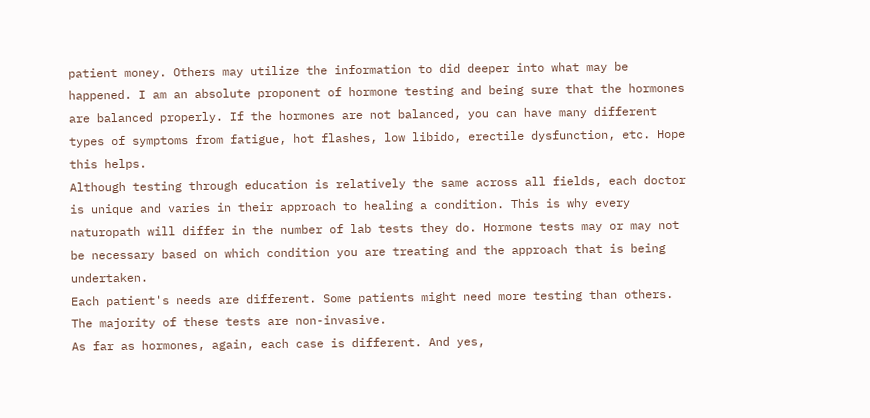patient money. Others may utilize the information to did deeper into what may be happened. I am an absolute proponent of hormone testing and being sure that the hormones are balanced properly. If the hormones are not balanced, you can have many different types of symptoms from fatigue, hot flashes, low libido, erectile dysfunction, etc. Hope this helps.
Although testing through education is relatively the same across all fields, each doctor is unique and varies in their approach to healing a condition. This is why every naturopath will differ in the number of lab tests they do. Hormone tests may or may not be necessary based on which condition you are treating and the approach that is being undertaken.
Each patient's needs are different. Some patients might need more testing than others. The majority of these tests are non-invasive.
As far as hormones, again, each case is different. And yes,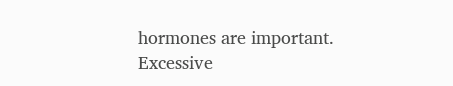hormones are important.
Excessive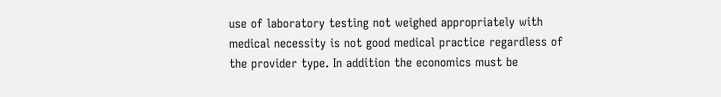use of laboratory testing not weighed appropriately with medical necessity is not good medical practice regardless of the provider type. In addition the economics must be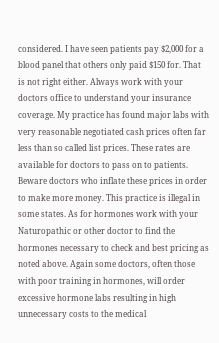considered. I have seen patients pay $2,000 for a blood panel that others only paid $150 for. That is not right either. Always work with your doctors office to understand your insurance coverage. My practice has found major labs with very reasonable negotiated cash prices often far less than so called list prices. These rates are available for doctors to pass on to patients. Beware doctors who inflate these prices in order to make more money. This practice is illegal in some states. As for hormones work with your Naturopathic or other doctor to find the hormones necessary to check and best pricing as noted above. Again some doctors, often those with poor training in hormones, will order excessive hormone labs resulting in high unnecessary costs to the medical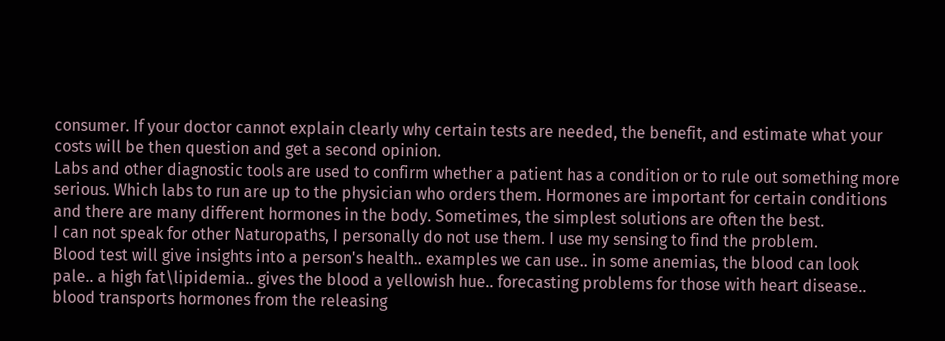consumer. If your doctor cannot explain clearly why certain tests are needed, the benefit, and estimate what your costs will be then question and get a second opinion.
Labs and other diagnostic tools are used to confirm whether a patient has a condition or to rule out something more serious. Which labs to run are up to the physician who orders them. Hormones are important for certain conditions and there are many different hormones in the body. Sometimes, the simplest solutions are often the best.
I can not speak for other Naturopaths, I personally do not use them. I use my sensing to find the problem.
Blood test will give insights into a person's health.. examples we can use.. in some anemias, the blood can look pale.. a high fat\lipidemia.. gives the blood a yellowish hue.. forecasting problems for those with heart disease.. blood transports hormones from the releasing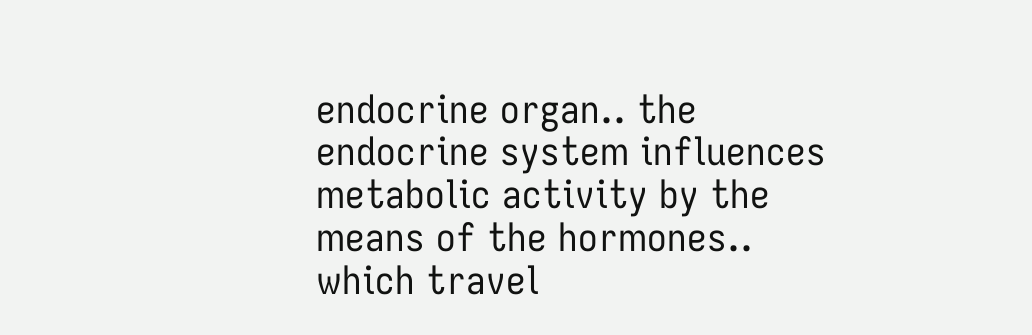endocrine organ.. the endocrine system influences metabolic activity by the means of the hormones.. which travel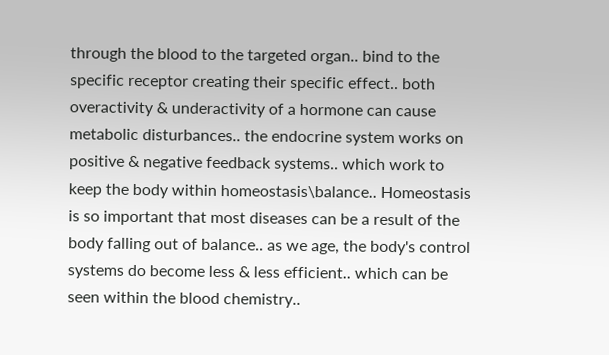through the blood to the targeted organ.. bind to the specific receptor creating their specific effect.. both overactivity & underactivity of a hormone can cause metabolic disturbances.. the endocrine system works on positive & negative feedback systems.. which work to keep the body within homeostasis\balance.. Homeostasis is so important that most diseases can be a result of the body falling out of balance.. as we age, the body's control systems do become less & less efficient.. which can be seen within the blood chemistry..